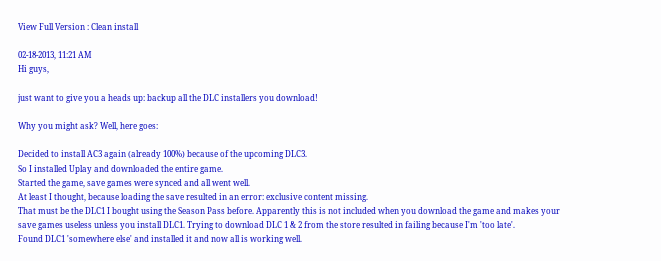View Full Version : Clean install

02-18-2013, 11:21 AM
Hi guys,

just want to give you a heads up: backup all the DLC installers you download!

Why you might ask? Well, here goes:

Decided to install AC3 again (already 100%) because of the upcoming DLC3.
So I installed Uplay and downloaded the entire game.
Started the game, save games were synced and all went well.
At least I thought, because loading the save resulted in an error: exclusive content missing.
That must be the DLC1 I bought using the Season Pass before. Apparently this is not included when you download the game and makes your save games useless unless you install DLC1. Trying to download DLC 1 & 2 from the store resulted in failing because I'm 'too late'.
Found DLC1 'somewhere else' and installed it and now all is working well.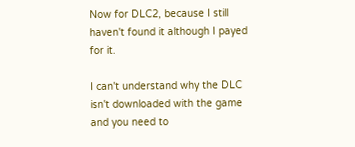Now for DLC2, because I still haven't found it although I payed for it.

I can't understand why the DLC isn't downloaded with the game and you need to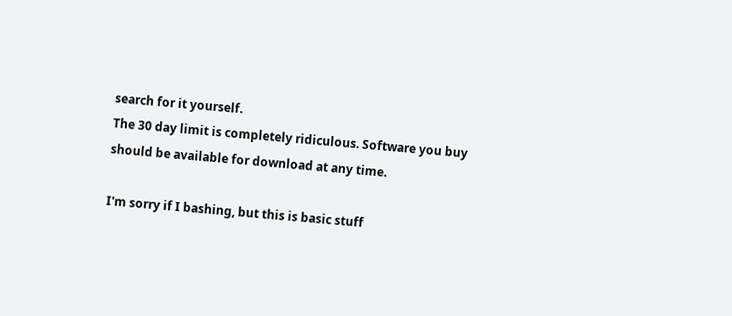search for it yourself.
The 30 day limit is completely ridiculous. Software you buy should be available for download at any time.

I'm sorry if I bashing, but this is basic stuff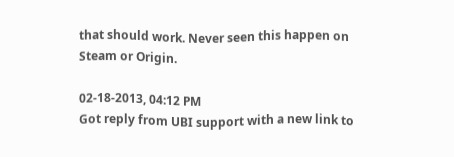that should work. Never seen this happen on Steam or Origin.

02-18-2013, 04:12 PM
Got reply from UBI support with a new link to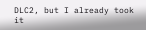DLC2, but I already took it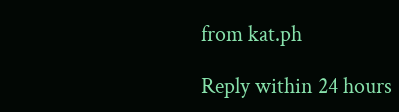from kat.ph

Reply within 24 hours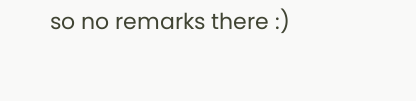so no remarks there :)